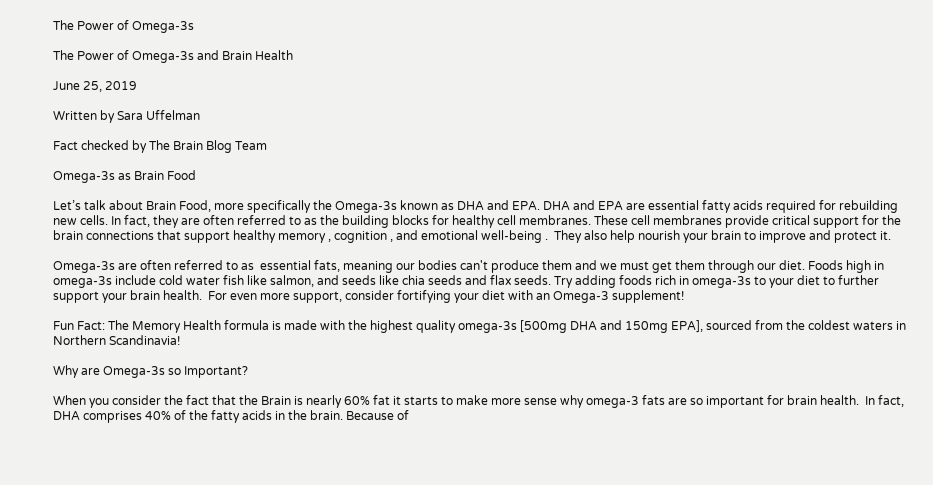The Power of Omega-3s

The Power of Omega-3s and Brain Health

June 25, 2019

Written by Sara Uffelman

Fact checked by The Brain Blog Team

Omega-3s as Brain Food

Let’s talk about Brain Food, more specifically the Omega-3s known as DHA and EPA. DHA and EPA are essential fatty acids required for rebuilding new cells. In fact, they are often referred to as the building blocks for healthy cell membranes. These cell membranes provide critical support for the brain connections that support healthy memory , cognition , and emotional well-being .  They also help nourish your brain to improve and protect it.

Omega-3s are often referred to as  essential fats, meaning our bodies can't produce them and we must get them through our diet. Foods high in omega-3s include cold water fish like salmon, and seeds like chia seeds and flax seeds. Try adding foods rich in omega-3s to your diet to further support your brain health.  For even more support, consider fortifying your diet with an Omega-3 supplement!

Fun Fact: The Memory Health formula is made with the highest quality omega-3s [500mg DHA and 150mg EPA], sourced from the coldest waters in Northern Scandinavia!

Why are Omega-3s so Important?

When you consider the fact that the Brain is nearly 60% fat it starts to make more sense why omega-3 fats are so important for brain health.  In fact, DHA comprises 40% of the fatty acids in the brain. Because of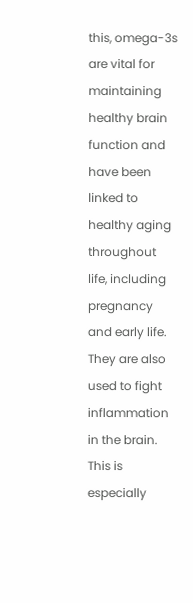this, omega-3s are vital for maintaining healthy brain function and have been linked to healthy aging throughout life, including pregnancy and early life.  They are also used to fight inflammation in the brain.  This is especially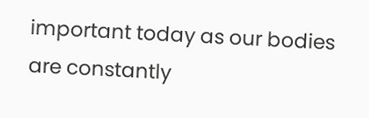important today as our bodies are constantly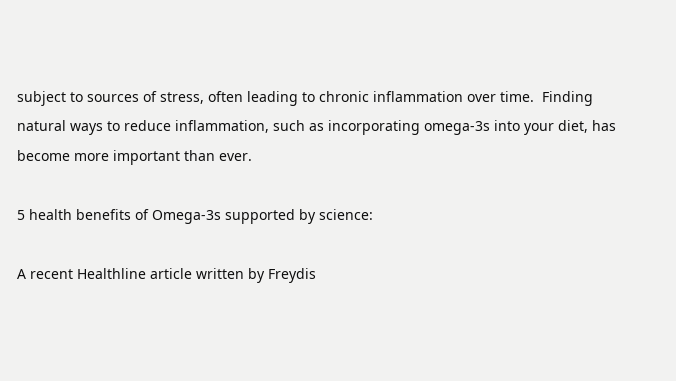subject to sources of stress, often leading to chronic inflammation over time.  Finding natural ways to reduce inflammation, such as incorporating omega-3s into your diet, has become more important than ever.

5 health benefits of Omega-3s supported by science:

A recent Healthline article written by Freydis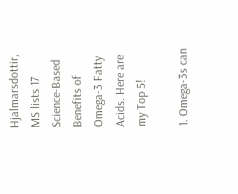Hjalmarsdottir, MS lists 17 Science-Based Benefits of Omega-3 Fatty Acids. Here are my Top 5!

1. Omega-3s can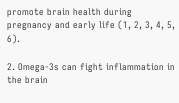promote brain health during pregnancy and early life (1, 2, 3, 4, 5, 6).

2. Omega-3s can fight inflammation in the brain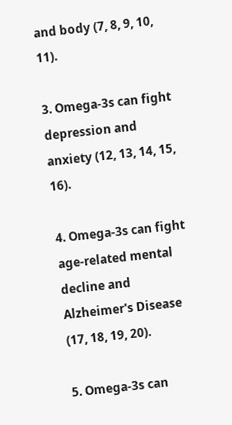and body (7, 8, 9, 10, 11).

3. Omega-3s can fight depression and anxiety (12, 13, 14, 15, 16).

4. Omega-3s can fight age-related mental decline and Alzheimer's Disease (17, 18, 19, 20).

5. Omega-3s can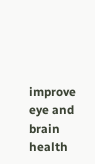improve eye and brain health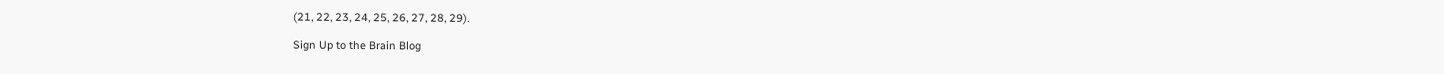(21, 22, 23, 24, 25, 26, 27, 28, 29).

Sign Up to the Brain Blog